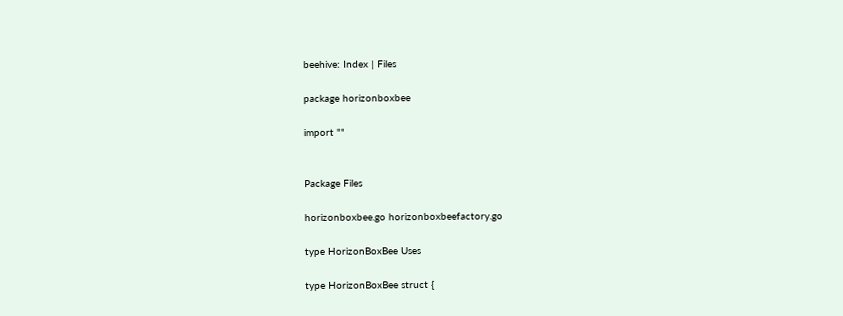beehive: Index | Files

package horizonboxbee

import ""


Package Files

horizonboxbee.go horizonboxbeefactory.go

type HorizonBoxBee Uses

type HorizonBoxBee struct {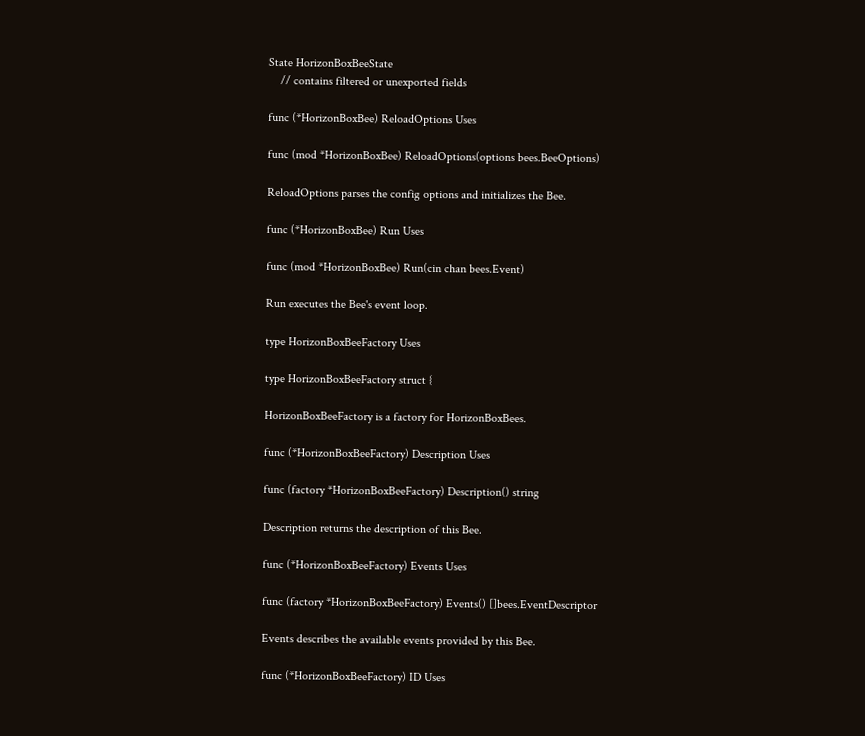State HorizonBoxBeeState
    // contains filtered or unexported fields

func (*HorizonBoxBee) ReloadOptions Uses

func (mod *HorizonBoxBee) ReloadOptions(options bees.BeeOptions)

ReloadOptions parses the config options and initializes the Bee.

func (*HorizonBoxBee) Run Uses

func (mod *HorizonBoxBee) Run(cin chan bees.Event)

Run executes the Bee's event loop.

type HorizonBoxBeeFactory Uses

type HorizonBoxBeeFactory struct {

HorizonBoxBeeFactory is a factory for HorizonBoxBees.

func (*HorizonBoxBeeFactory) Description Uses

func (factory *HorizonBoxBeeFactory) Description() string

Description returns the description of this Bee.

func (*HorizonBoxBeeFactory) Events Uses

func (factory *HorizonBoxBeeFactory) Events() []bees.EventDescriptor

Events describes the available events provided by this Bee.

func (*HorizonBoxBeeFactory) ID Uses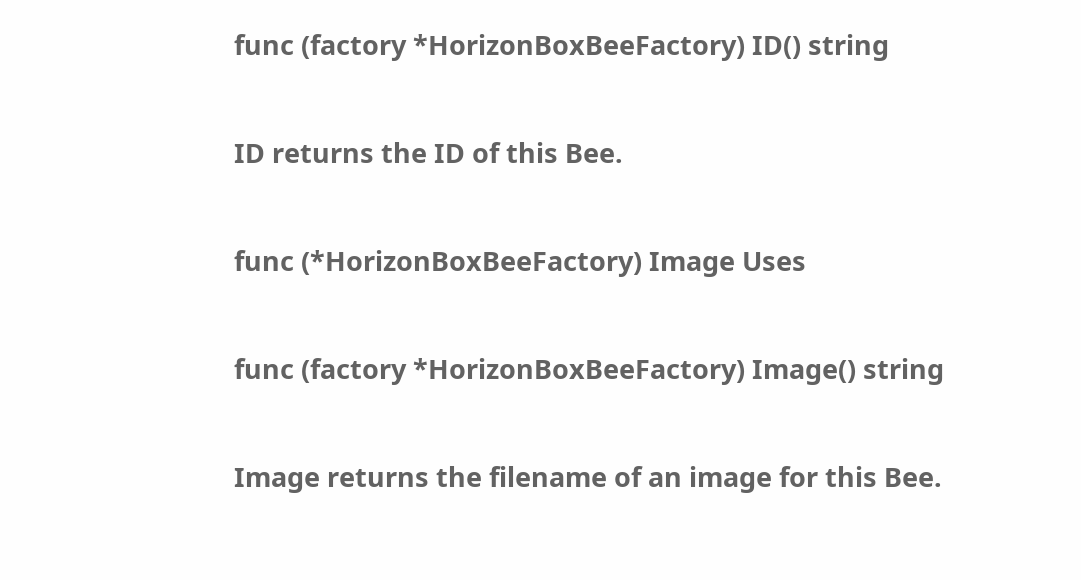func (factory *HorizonBoxBeeFactory) ID() string

ID returns the ID of this Bee.

func (*HorizonBoxBeeFactory) Image Uses

func (factory *HorizonBoxBeeFactory) Image() string

Image returns the filename of an image for this Bee.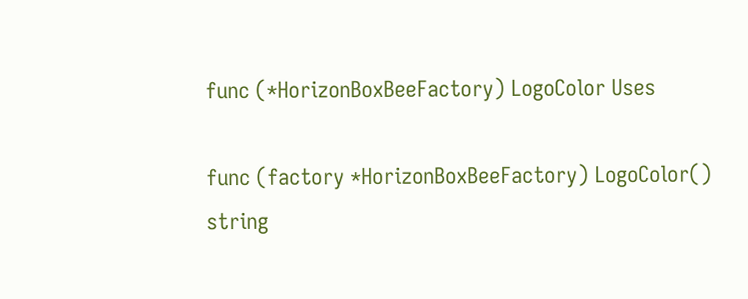func (*HorizonBoxBeeFactory) LogoColor Uses

func (factory *HorizonBoxBeeFactory) LogoColor() string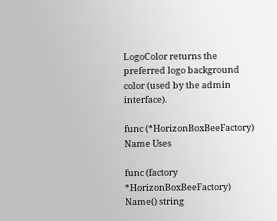LogoColor returns the preferred logo background color (used by the admin interface).

func (*HorizonBoxBeeFactory) Name Uses

func (factory *HorizonBoxBeeFactory) Name() string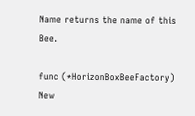Name returns the name of this Bee.

func (*HorizonBoxBeeFactory) New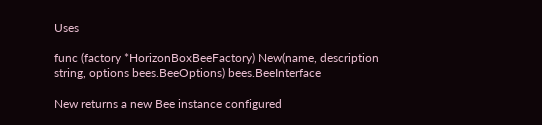Uses

func (factory *HorizonBoxBeeFactory) New(name, description string, options bees.BeeOptions) bees.BeeInterface

New returns a new Bee instance configured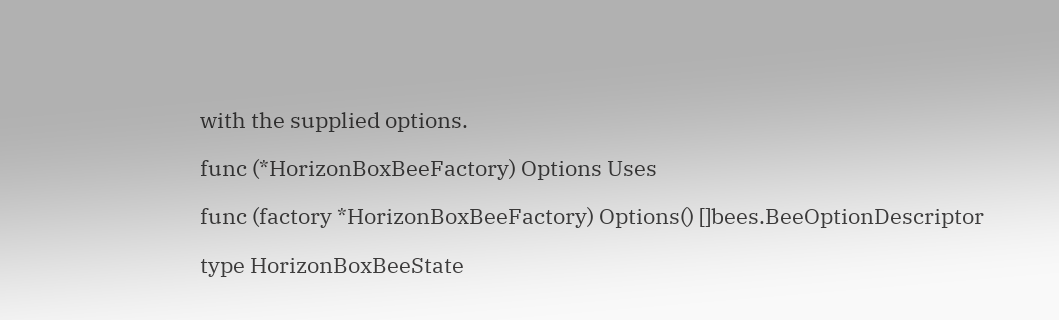with the supplied options.

func (*HorizonBoxBeeFactory) Options Uses

func (factory *HorizonBoxBeeFactory) Options() []bees.BeeOptionDescriptor

type HorizonBoxBeeState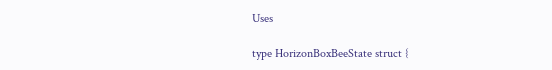Uses

type HorizonBoxBeeState struct {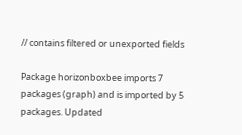// contains filtered or unexported fields

Package horizonboxbee imports 7 packages (graph) and is imported by 5 packages. Updated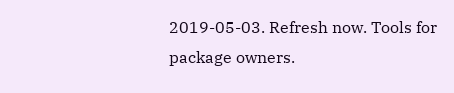2019-05-03. Refresh now. Tools for package owners.